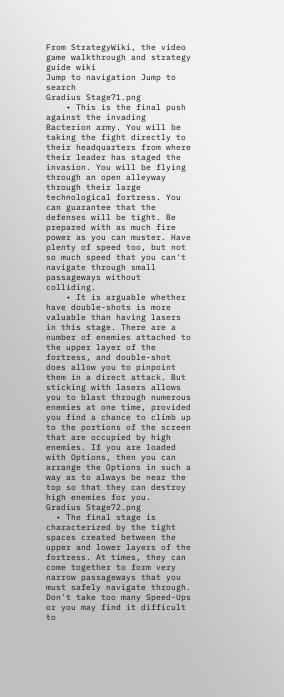From StrategyWiki, the video game walkthrough and strategy guide wiki
Jump to navigation Jump to search
Gradius Stage71.png
    • This is the final push against the invading Bacterion army. You will be taking the fight directly to their headquarters from where their leader has staged the invasion. You will be flying through an open alleyway through their large technological fortress. You can guarantee that the defenses will be tight. Be prepared with as much fire power as you can muster. Have plenty of speed too, but not so much speed that you can't navigate through small passageways without colliding.
    • It is arguable whether have double-shots is more valuable than having lasers in this stage. There are a number of enemies attached to the upper layer of the fortress, and double-shot does allow you to pinpoint them in a direct attack. But sticking with lasers allows you to blast through numerous enemies at one time, provided you find a chance to climb up to the portions of the screen that are occupied by high enemies. If you are loaded with Options, then you can arrange the Options in such a way as to always be near the top so that they can destroy high enemies for you.
Gradius Stage72.png
  • The final stage is characterized by the tight spaces created between the upper and lower layers of the fortress. At times, they can come together to form very narrow passageways that you must safely navigate through. Don't take too many Speed-Ups or you may find it difficult to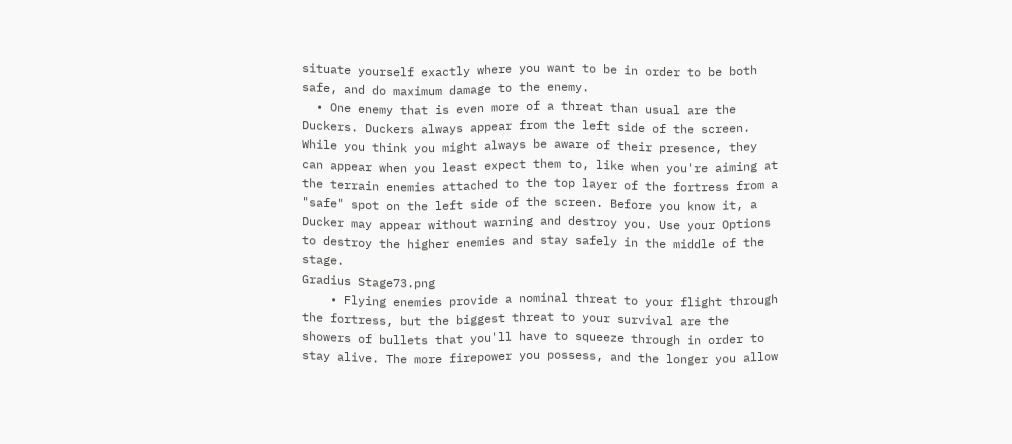situate yourself exactly where you want to be in order to be both safe, and do maximum damage to the enemy.
  • One enemy that is even more of a threat than usual are the Duckers. Duckers always appear from the left side of the screen. While you think you might always be aware of their presence, they can appear when you least expect them to, like when you're aiming at the terrain enemies attached to the top layer of the fortress from a "safe" spot on the left side of the screen. Before you know it, a Ducker may appear without warning and destroy you. Use your Options to destroy the higher enemies and stay safely in the middle of the stage.
Gradius Stage73.png
    • Flying enemies provide a nominal threat to your flight through the fortress, but the biggest threat to your survival are the showers of bullets that you'll have to squeeze through in order to stay alive. The more firepower you possess, and the longer you allow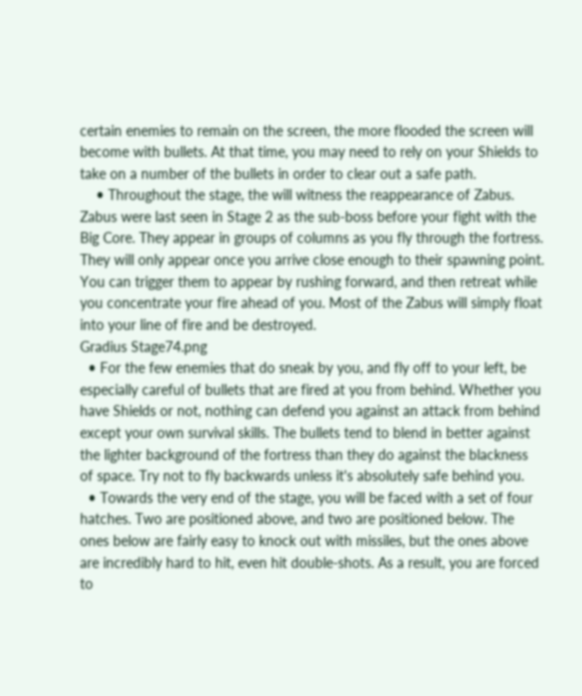certain enemies to remain on the screen, the more flooded the screen will become with bullets. At that time, you may need to rely on your Shields to take on a number of the bullets in order to clear out a safe path.
    • Throughout the stage, the will witness the reappearance of Zabus. Zabus were last seen in Stage 2 as the sub-boss before your fight with the Big Core. They appear in groups of columns as you fly through the fortress. They will only appear once you arrive close enough to their spawning point. You can trigger them to appear by rushing forward, and then retreat while you concentrate your fire ahead of you. Most of the Zabus will simply float into your line of fire and be destroyed.
Gradius Stage74.png
  • For the few enemies that do sneak by you, and fly off to your left, be especially careful of bullets that are fired at you from behind. Whether you have Shields or not, nothing can defend you against an attack from behind except your own survival skills. The bullets tend to blend in better against the lighter background of the fortress than they do against the blackness of space. Try not to fly backwards unless it's absolutely safe behind you.
  • Towards the very end of the stage, you will be faced with a set of four hatches. Two are positioned above, and two are positioned below. The ones below are fairly easy to knock out with missiles, but the ones above are incredibly hard to hit, even hit double-shots. As a result, you are forced to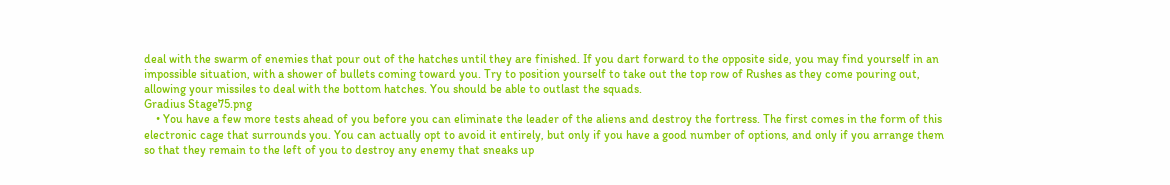deal with the swarm of enemies that pour out of the hatches until they are finished. If you dart forward to the opposite side, you may find yourself in an impossible situation, with a shower of bullets coming toward you. Try to position yourself to take out the top row of Rushes as they come pouring out, allowing your missiles to deal with the bottom hatches. You should be able to outlast the squads.
Gradius Stage75.png
    • You have a few more tests ahead of you before you can eliminate the leader of the aliens and destroy the fortress. The first comes in the form of this electronic cage that surrounds you. You can actually opt to avoid it entirely, but only if you have a good number of options, and only if you arrange them so that they remain to the left of you to destroy any enemy that sneaks up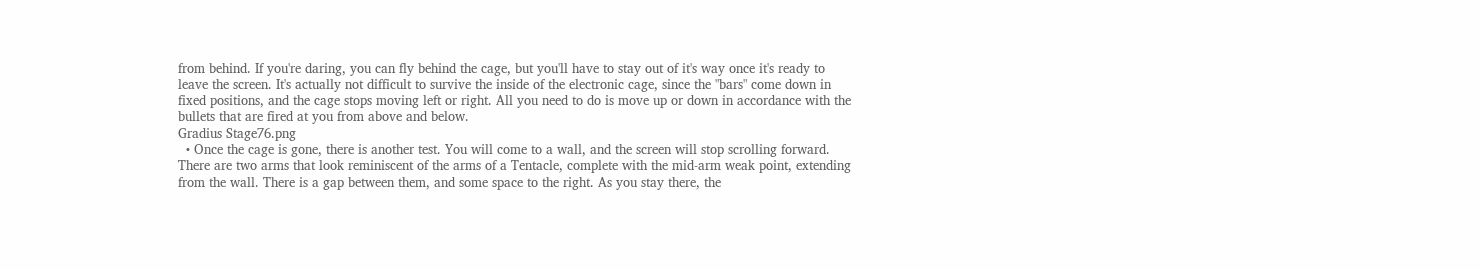from behind. If you're daring, you can fly behind the cage, but you'll have to stay out of it's way once it's ready to leave the screen. It's actually not difficult to survive the inside of the electronic cage, since the "bars" come down in fixed positions, and the cage stops moving left or right. All you need to do is move up or down in accordance with the bullets that are fired at you from above and below.
Gradius Stage76.png
  • Once the cage is gone, there is another test. You will come to a wall, and the screen will stop scrolling forward. There are two arms that look reminiscent of the arms of a Tentacle, complete with the mid-arm weak point, extending from the wall. There is a gap between them, and some space to the right. As you stay there, the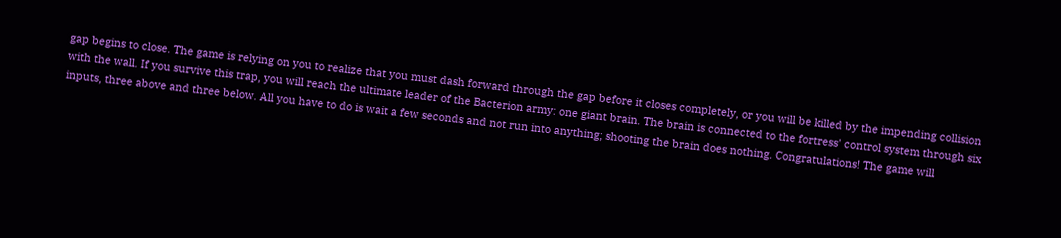gap begins to close. The game is relying on you to realize that you must dash forward through the gap before it closes completely, or you will be killed by the impending collision with the wall. If you survive this trap, you will reach the ultimate leader of the Bacterion army: one giant brain. The brain is connected to the fortress' control system through six inputs, three above and three below. All you have to do is wait a few seconds and not run into anything; shooting the brain does nothing. Congratulations! The game will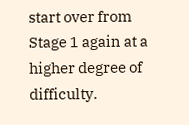start over from Stage 1 again at a higher degree of difficulty.